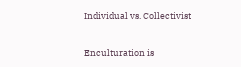Individual vs. Collectivist


Enculturation is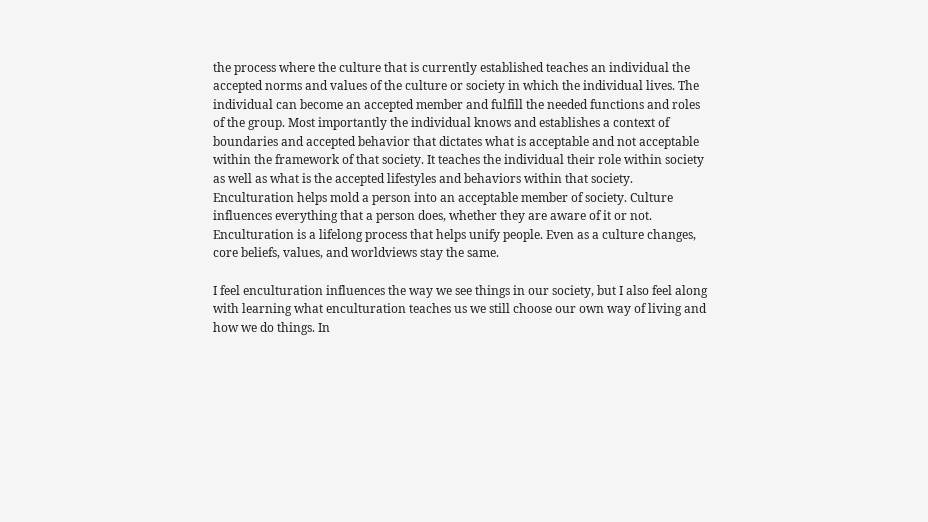the process where the culture that is currently established teaches an individual the accepted norms and values of the culture or society in which the individual lives. The individual can become an accepted member and fulfill the needed functions and roles of the group. Most importantly the individual knows and establishes a context of boundaries and accepted behavior that dictates what is acceptable and not acceptable within the framework of that society. It teaches the individual their role within society as well as what is the accepted lifestyles and behaviors within that society. Enculturation helps mold a person into an acceptable member of society. Culture influences everything that a person does, whether they are aware of it or not. Enculturation is a lifelong process that helps unify people. Even as a culture changes, core beliefs, values, and worldviews stay the same.

I feel enculturation influences the way we see things in our society, but I also feel along with learning what enculturation teaches us we still choose our own way of living and how we do things. In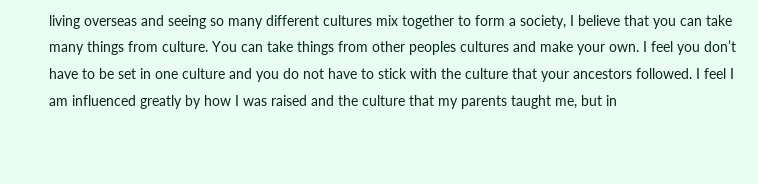living overseas and seeing so many different cultures mix together to form a society, I believe that you can take many things from culture. You can take things from other peoples cultures and make your own. I feel you don’t have to be set in one culture and you do not have to stick with the culture that your ancestors followed. I feel I am influenced greatly by how I was raised and the culture that my parents taught me, but in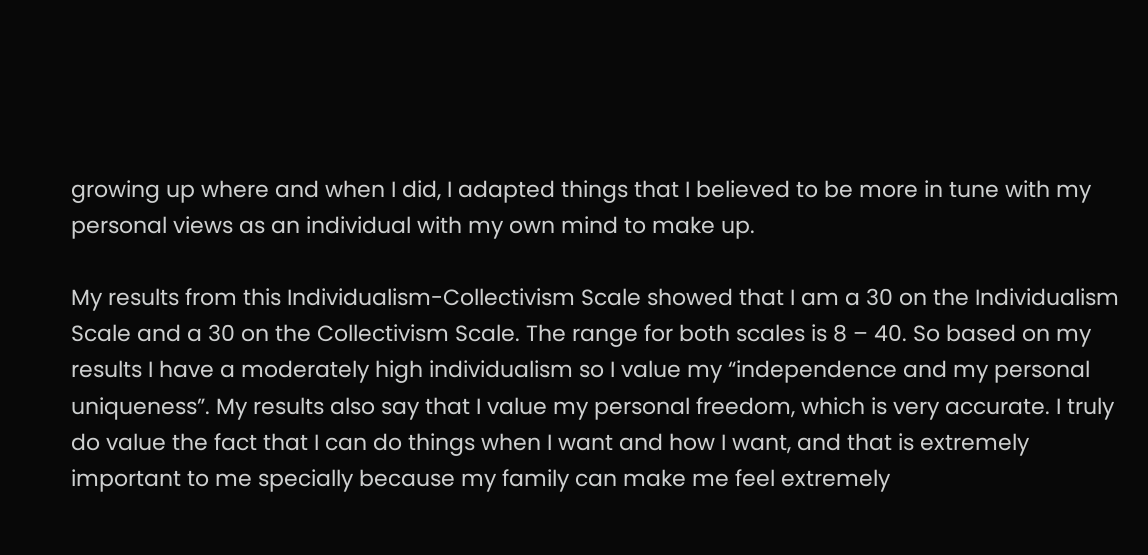growing up where and when I did, I adapted things that I believed to be more in tune with my personal views as an individual with my own mind to make up.

My results from this Individualism-Collectivism Scale showed that I am a 30 on the Individualism Scale and a 30 on the Collectivism Scale. The range for both scales is 8 – 40. So based on my results I have a moderately high individualism so I value my “independence and my personal uniqueness”. My results also say that I value my personal freedom, which is very accurate. I truly do value the fact that I can do things when I want and how I want, and that is extremely important to me specially because my family can make me feel extremely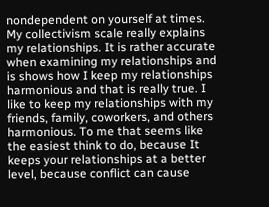nondependent on yourself at times. My collectivism scale really explains my relationships. It is rather accurate when examining my relationships and is shows how I keep my relationships harmonious and that is really true. I like to keep my relationships with my friends, family, coworkers, and others harmonious. To me that seems like the easiest think to do, because It keeps your relationships at a better level, because conflict can cause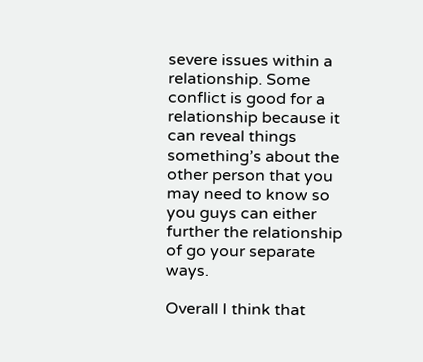severe issues within a relationship. Some conflict is good for a relationship because it can reveal things something’s about the other person that you may need to know so you guys can either further the relationship of go your separate ways.

Overall I think that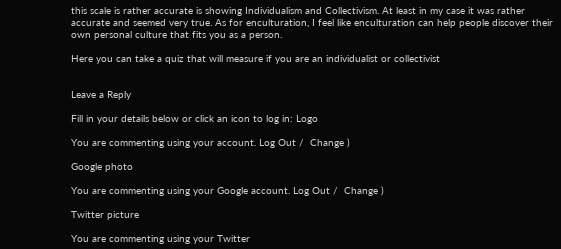this scale is rather accurate is showing Individualism and Collectivism. At least in my case it was rather accurate and seemed very true. As for enculturation, I feel like enculturation can help people discover their own personal culture that fits you as a person.

Here you can take a quiz that will measure if you are an individualist or collectivist


Leave a Reply

Fill in your details below or click an icon to log in: Logo

You are commenting using your account. Log Out /  Change )

Google photo

You are commenting using your Google account. Log Out /  Change )

Twitter picture

You are commenting using your Twitter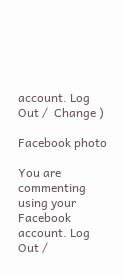account. Log Out /  Change )

Facebook photo

You are commenting using your Facebook account. Log Out /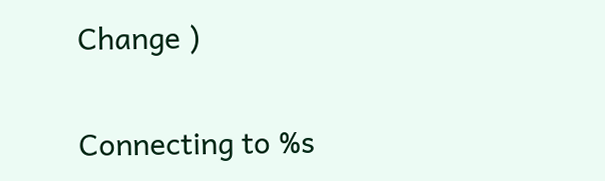Change )

Connecting to %s